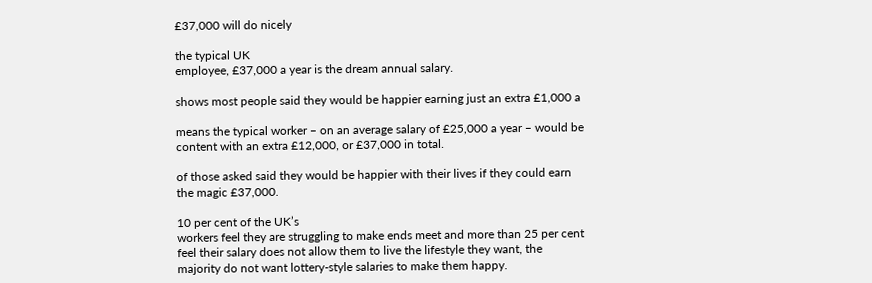£37,000 will do nicely

the typical UK
employee, £37,000 a year is the dream annual salary.

shows most people said they would be happier earning just an extra £1,000 a

means the typical worker – on an average salary of £25,000 a year – would be
content with an extra £12,000, or £37,000 in total.

of those asked said they would be happier with their lives if they could earn
the magic £37,000.

10 per cent of the UK’s
workers feel they are struggling to make ends meet and more than 25 per cent
feel their salary does not allow them to live the lifestyle they want, the
majority do not want lottery-style salaries to make them happy.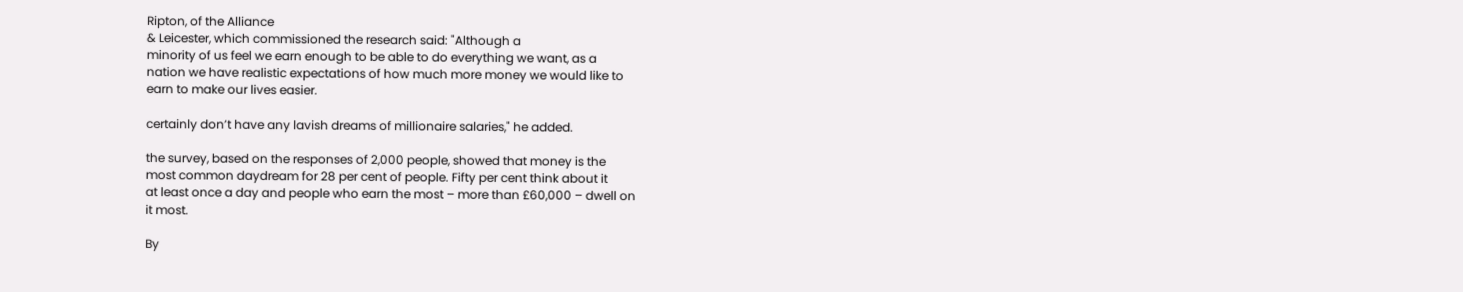Ripton, of the Alliance
& Leicester, which commissioned the research said: "Although a
minority of us feel we earn enough to be able to do everything we want, as a
nation we have realistic expectations of how much more money we would like to
earn to make our lives easier.

certainly don’t have any lavish dreams of millionaire salaries," he added.

the survey, based on the responses of 2,000 people, showed that money is the
most common daydream for 28 per cent of people. Fifty per cent think about it
at least once a day and people who earn the most – more than £60,000 – dwell on
it most.

By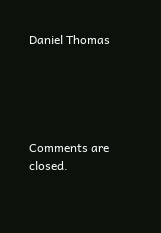Daniel Thomas





Comments are closed.